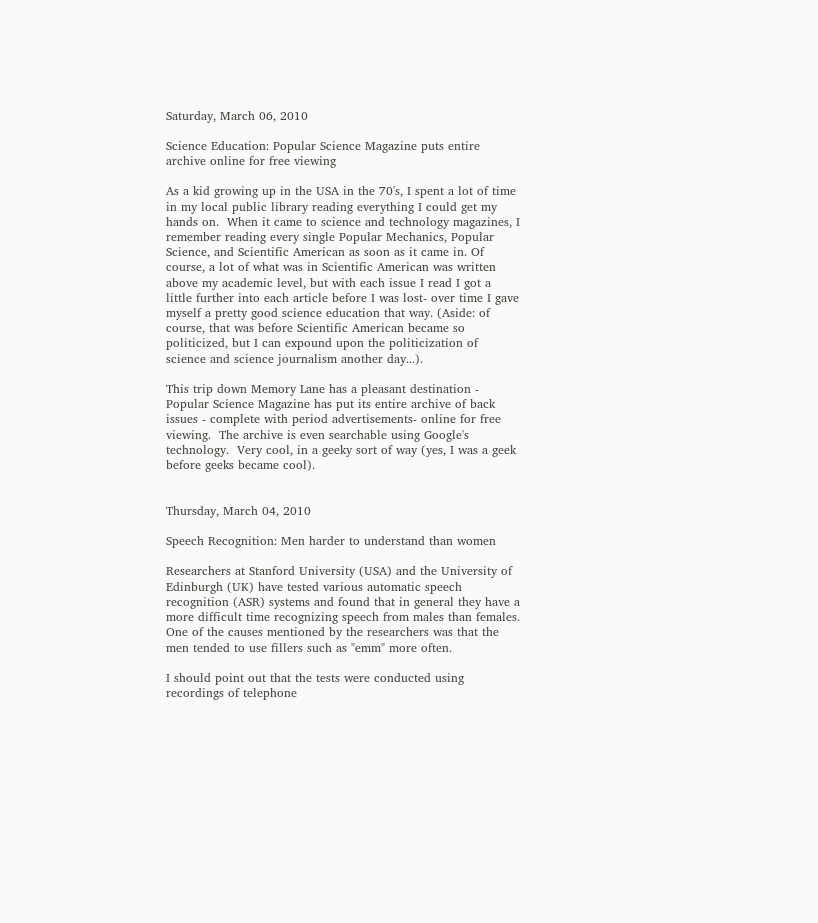Saturday, March 06, 2010

Science Education: Popular Science Magazine puts entire archive online for free viewing

As a kid growing up in the USA in the 70's, I spent a lot of time in my local public library reading everything I could get my hands on.  When it came to science and technology magazines, I remember reading every single Popular Mechanics, Popular Science, and Scientific American as soon as it came in. Of course, a lot of what was in Scientific American was written above my academic level, but with each issue I read I got a little further into each article before I was lost- over time I gave myself a pretty good science education that way. (Aside: of course, that was before Scientific American became so politicized, but I can expound upon the politicization of science and science journalism another day...).

This trip down Memory Lane has a pleasant destination - Popular Science Magazine has put its entire archive of back issues - complete with period advertisements- online for free viewing.  The archive is even searchable using Google's technology.  Very cool, in a geeky sort of way (yes, I was a geek before geeks became cool).


Thursday, March 04, 2010

Speech Recognition: Men harder to understand than women

Researchers at Stanford University (USA) and the University of Edinburgh (UK) have tested various automatic speech recognition (ASR) systems and found that in general they have a more difficult time recognizing speech from males than females.  One of the causes mentioned by the researchers was that the men tended to use fillers such as "emm" more often.

I should point out that the tests were conducted using recordings of telephone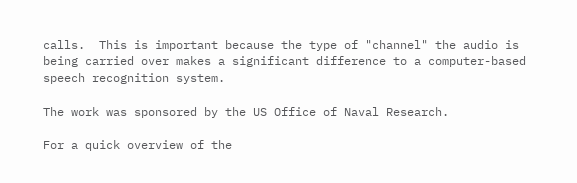calls.  This is important because the type of "channel" the audio is being carried over makes a significant difference to a computer-based speech recognition system.

The work was sponsored by the US Office of Naval Research.

For a quick overview of the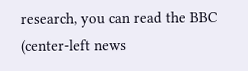research, you can read the BBC (center-left news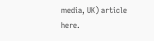media, UK) article here.